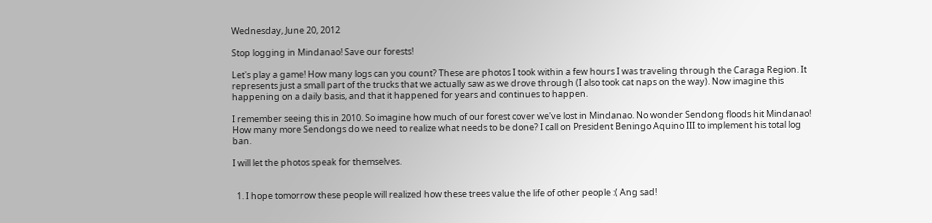Wednesday, June 20, 2012

Stop logging in Mindanao! Save our forests!

Let's play a game! How many logs can you count? These are photos I took within a few hours I was traveling through the Caraga Region. It represents just a small part of the trucks that we actually saw as we drove through (I also took cat naps on the way). Now imagine this happening on a daily basis, and that it happened for years and continues to happen.

I remember seeing this in 2010. So imagine how much of our forest cover we've lost in Mindanao. No wonder Sendong floods hit Mindanao! How many more Sendongs do we need to realize what needs to be done? I call on President Beningo Aquino III to implement his total log ban.

I will let the photos speak for themselves.


  1. I hope tomorrow these people will realized how these trees value the life of other people :( Ang sad!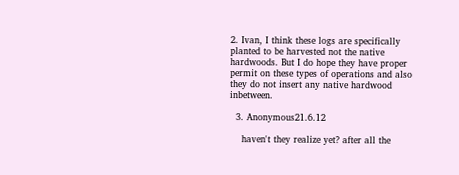2. Ivan, I think these logs are specifically planted to be harvested not the native hardwoods. But I do hope they have proper permit on these types of operations and also they do not insert any native hardwood inbetween.

  3. Anonymous21.6.12

    haven't they realize yet? after all the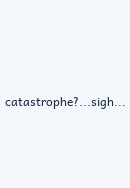catastrophe?...sigh...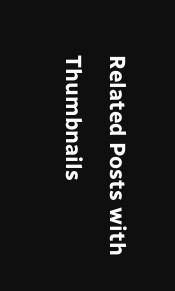Related Posts with Thumbnails